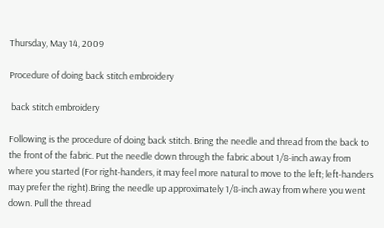Thursday, May 14, 2009

Procedure of doing back stitch embroidery

 back stitch embroidery

Following is the procedure of doing back stitch. Bring the needle and thread from the back to the front of the fabric. Put the needle down through the fabric about 1/8-inch away from where you started (For right-handers, it may feel more natural to move to the left; left-handers may prefer the right).Bring the needle up approximately 1/8-inch away from where you went down. Pull the thread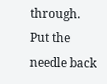through. Put the needle back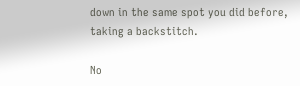down in the same spot you did before, taking a backstitch.

No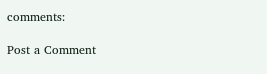comments:

Post a Comment